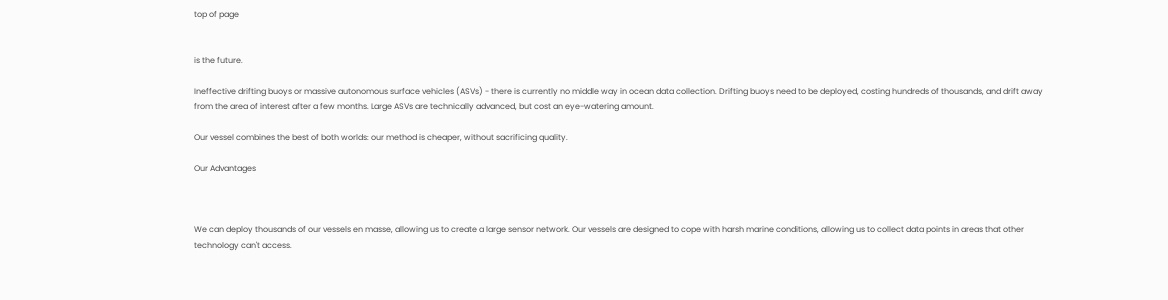top of page


is the future.

Ineffective drifting buoys or massive autonomous surface vehicles (ASVs) - there is currently no middle way in ocean data collection. Drifting buoys need to be deployed, costing hundreds of thousands, and drift away from the area of interest after a few months. Large ASVs are technically advanced, but cost an eye-watering amount.

Our vessel combines the best of both worlds: our method is cheaper, without sacrificing quality.

Our Advantages



We can deploy thousands of our vessels en masse, allowing us to create a large sensor network. Our vessels are designed to cope with harsh marine conditions, allowing us to collect data points in areas that other technology can't access.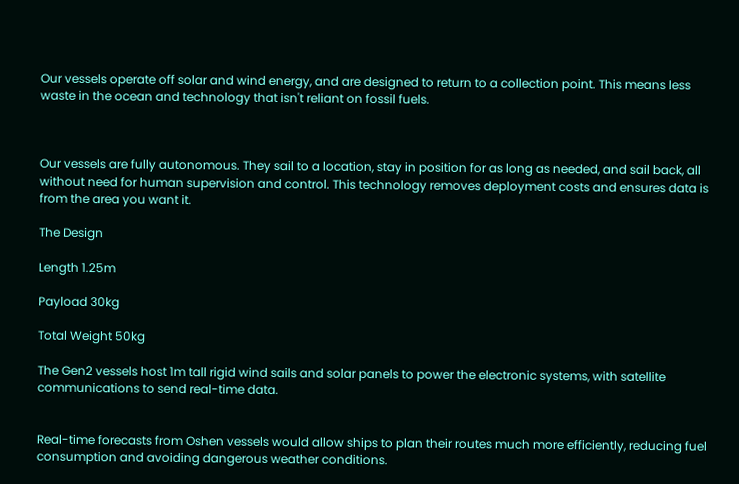Our vessels operate off solar and wind energy, and are designed to return to a collection point. This means less waste in the ocean and technology that isn't reliant on fossil fuels.



Our vessels are fully autonomous. They sail to a location, stay in position for as long as needed, and sail back, all without need for human supervision and control. This technology removes deployment costs and ensures data is from the area you want it.

The Design

Length 1.25m

Payload 30kg

Total Weight 50kg

The Gen2 vessels host 1m tall rigid wind sails and solar panels to power the electronic systems, with satellite communications to send real-time data.


Real-time forecasts from Oshen vessels would allow ships to plan their routes much more efficiently, reducing fuel consumption and avoiding dangerous weather conditions.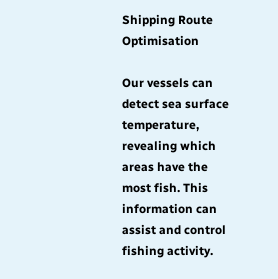Shipping Route Optimisation

Our vessels can detect sea surface temperature, revealing which areas have the most fish. This information can assist and control fishing activity.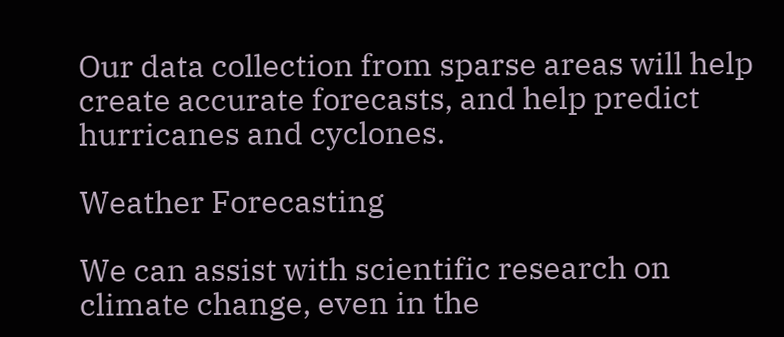Our data collection from sparse areas will help create accurate forecasts, and help predict hurricanes and cyclones.

Weather Forecasting

We can assist with scientific research on climate change, even in the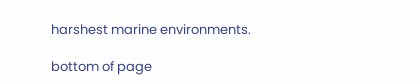harshest marine environments.

bottom of page